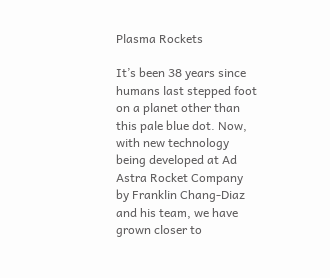Plasma Rockets

It’s been 38 years since humans last stepped foot on a planet other than this pale blue dot. Now, with new technology being developed at Ad Astra Rocket Company by Franklin Chang-Diaz and his team, we have grown closer to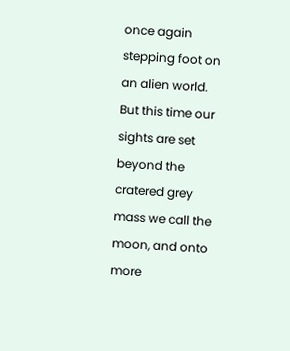once again stepping foot on an alien world. But this time our sights are set beyond the cratered grey mass we call the moon, and onto more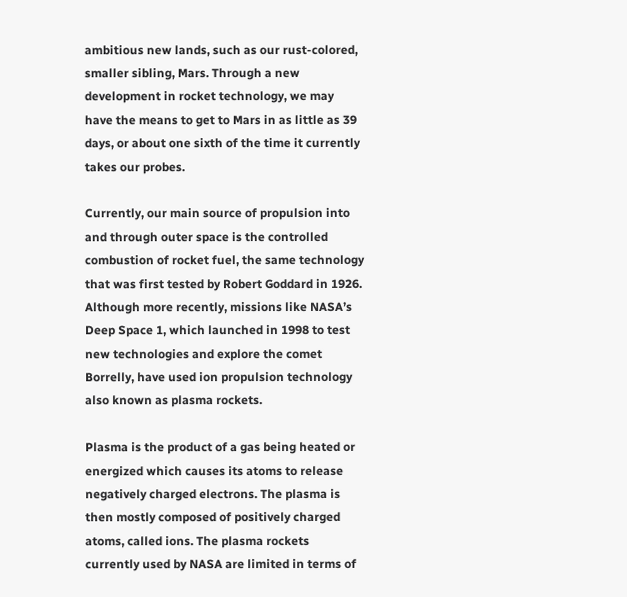ambitious new lands, such as our rust-colored, smaller sibling, Mars. Through a new development in rocket technology, we may have the means to get to Mars in as little as 39 days, or about one sixth of the time it currently takes our probes.

Currently, our main source of propulsion into and through outer space is the controlled combustion of rocket fuel, the same technology that was first tested by Robert Goddard in 1926. Although more recently, missions like NASA’s Deep Space 1, which launched in 1998 to test new technologies and explore the comet Borrelly, have used ion propulsion technology also known as plasma rockets.

Plasma is the product of a gas being heated or energized which causes its atoms to release negatively charged electrons. The plasma is then mostly composed of positively charged atoms, called ions. The plasma rockets currently used by NASA are limited in terms of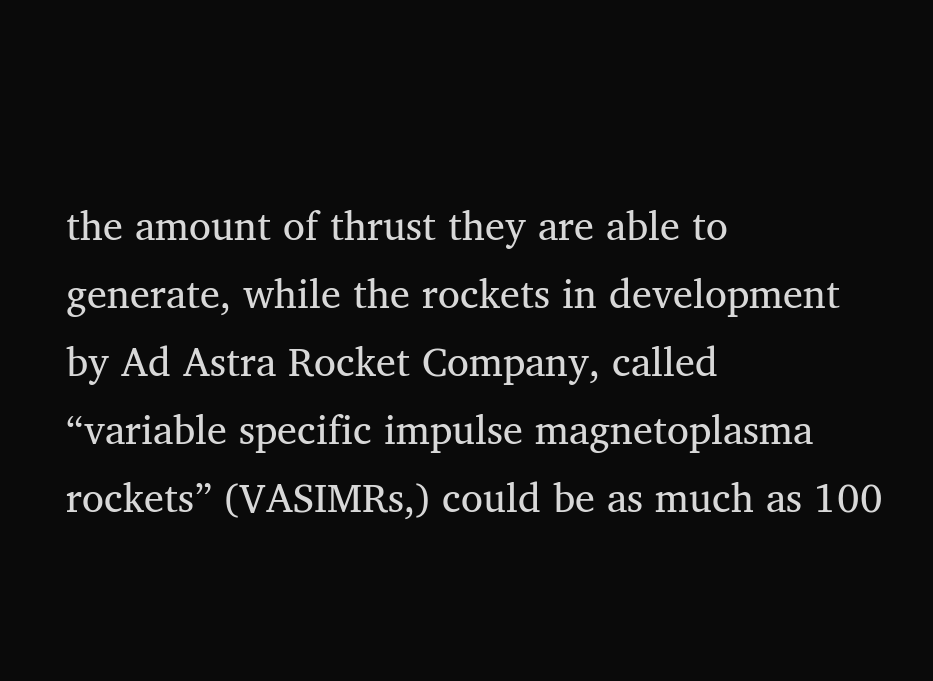the amount of thrust they are able to generate, while the rockets in development by Ad Astra Rocket Company, called “variable specific impulse magnetoplasma rockets” (VASIMRs,) could be as much as 100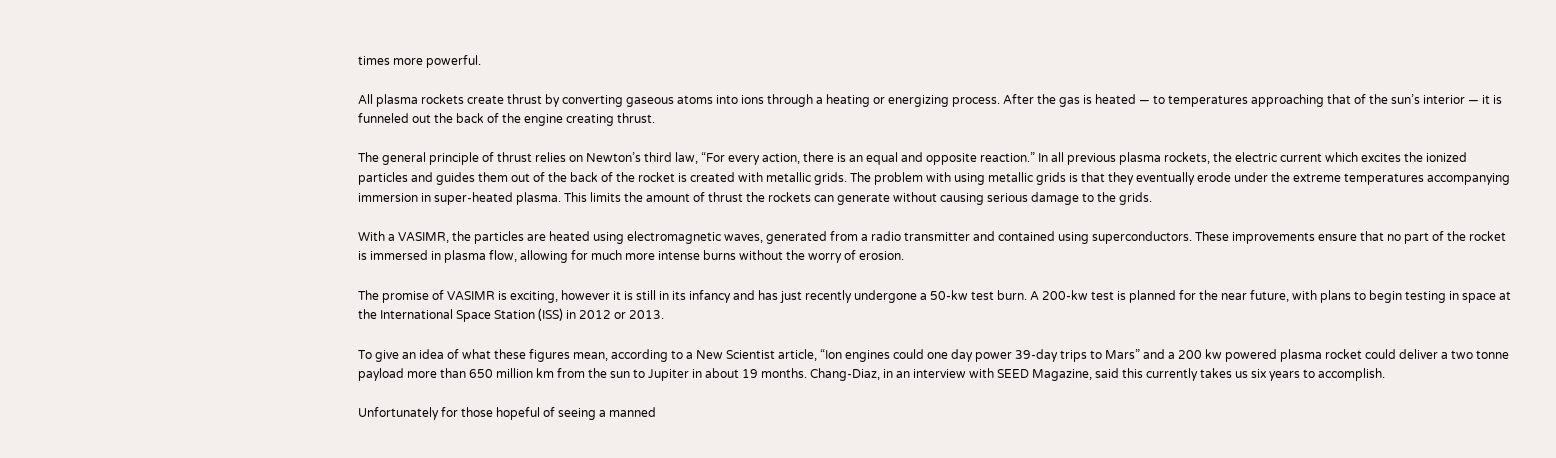times more powerful.

All plasma rockets create thrust by converting gaseous atoms into ions through a heating or energizing process. After the gas is heated — to temperatures approaching that of the sun’s interior — it is funneled out the back of the engine creating thrust.

The general principle of thrust relies on Newton’s third law, “For every action, there is an equal and opposite reaction.” In all previous plasma rockets, the electric current which excites the ionized particles and guides them out of the back of the rocket is created with metallic grids. The problem with using metallic grids is that they eventually erode under the extreme temperatures accompanying immersion in super-heated plasma. This limits the amount of thrust the rockets can generate without causing serious damage to the grids.

With a VASIMR, the particles are heated using electromagnetic waves, generated from a radio transmitter and contained using superconductors. These improvements ensure that no part of the rocket is immersed in plasma flow, allowing for much more intense burns without the worry of erosion.

The promise of VASIMR is exciting, however it is still in its infancy and has just recently undergone a 50-kw test burn. A 200-kw test is planned for the near future, with plans to begin testing in space at the International Space Station (ISS) in 2012 or 2013.

To give an idea of what these figures mean, according to a New Scientist article, “Ion engines could one day power 39-day trips to Mars” and a 200 kw powered plasma rocket could deliver a two tonne payload more than 650 million km from the sun to Jupiter in about 19 months. Chang-Diaz, in an interview with SEED Magazine, said this currently takes us six years to accomplish.

Unfortunately for those hopeful of seeing a manned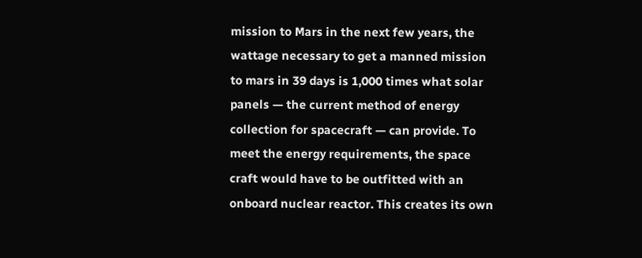mission to Mars in the next few years, the wattage necessary to get a manned mission to mars in 39 days is 1,000 times what solar panels — the current method of energy collection for spacecraft — can provide. To meet the energy requirements, the space craft would have to be outfitted with an onboard nuclear reactor. This creates its own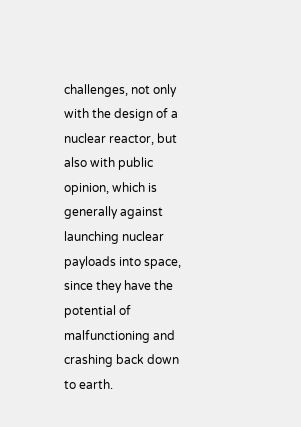challenges, not only with the design of a nuclear reactor, but also with public opinion, which is generally against launching nuclear payloads into space, since they have the potential of malfunctioning and crashing back down to earth.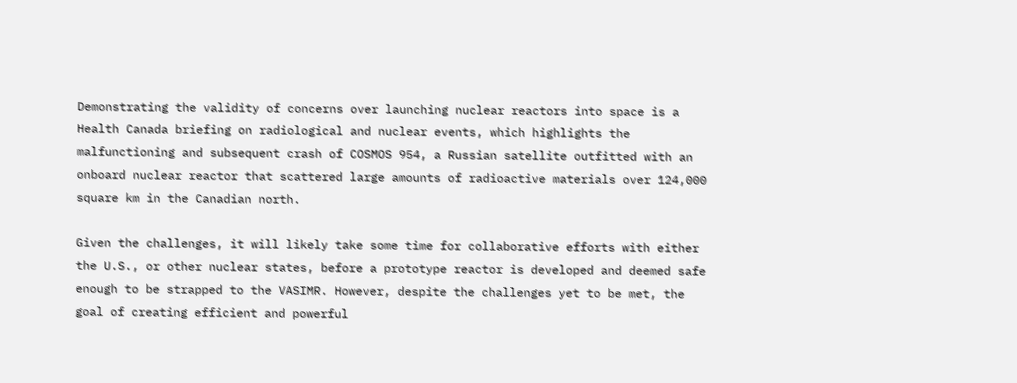Demonstrating the validity of concerns over launching nuclear reactors into space is a Health Canada briefing on radiological and nuclear events, which highlights the malfunctioning and subsequent crash of COSMOS 954, a Russian satellite outfitted with an onboard nuclear reactor that scattered large amounts of radioactive materials over 124,000 square km in the Canadian north.

Given the challenges, it will likely take some time for collaborative efforts with either the U.S., or other nuclear states, before a prototype reactor is developed and deemed safe enough to be strapped to the VASIMR. However, despite the challenges yet to be met, the goal of creating efficient and powerful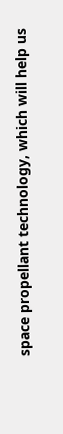space propellant technology, which will help us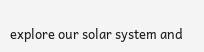explore our solar system and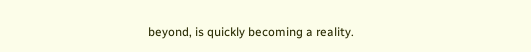beyond, is quickly becoming a reality.